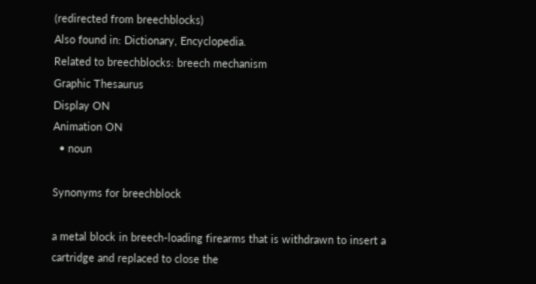(redirected from breechblocks)
Also found in: Dictionary, Encyclopedia.
Related to breechblocks: breech mechanism
Graphic Thesaurus
Display ON
Animation ON
  • noun

Synonyms for breechblock

a metal block in breech-loading firearms that is withdrawn to insert a cartridge and replaced to close the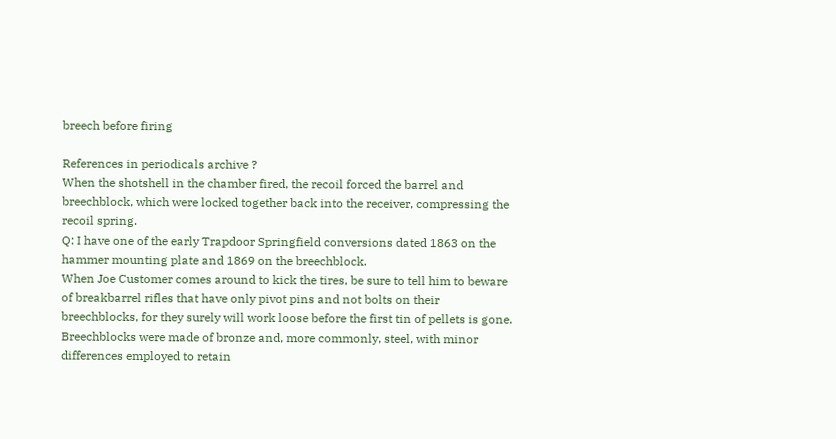breech before firing

References in periodicals archive ?
When the shotshell in the chamber fired, the recoil forced the barrel and breechblock, which were locked together back into the receiver, compressing the recoil spring.
Q: I have one of the early Trapdoor Springfield conversions dated 1863 on the hammer mounting plate and 1869 on the breechblock.
When Joe Customer comes around to kick the tires, be sure to tell him to beware of breakbarrel rifles that have only pivot pins and not bolts on their breechblocks, for they surely will work loose before the first tin of pellets is gone.
Breechblocks were made of bronze and, more commonly, steel, with minor differences employed to retain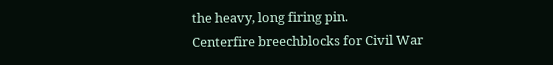the heavy, long firing pin.
Centerfire breechblocks for Civil War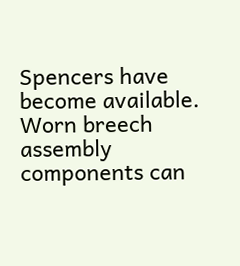Spencers have become available.
Worn breech assembly components can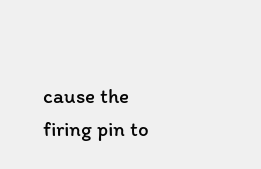cause the firing pin to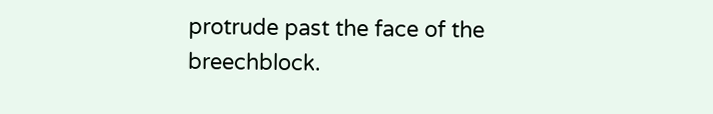protrude past the face of the breechblock.